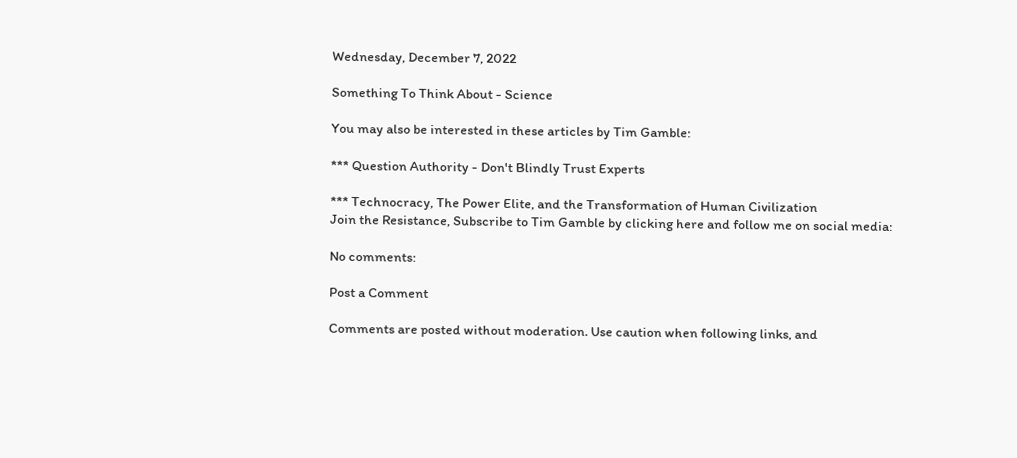Wednesday, December 7, 2022

Something To Think About - Science

You may also be interested in these articles by Tim Gamble:

*** Question Authority - Don't Blindly Trust Experts

*** Technocracy, The Power Elite, and the Transformation of Human Civilization
Join the Resistance, Subscribe to Tim Gamble by clicking here and follow me on social media:

No comments:

Post a Comment

Comments are posted without moderation. Use caution when following links, and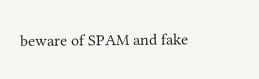beware of SPAM and fake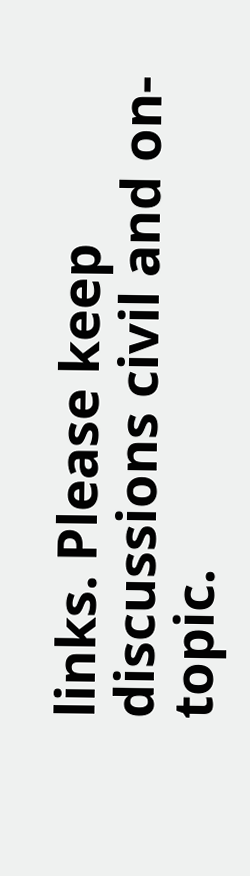links. Please keep discussions civil and on-topic.